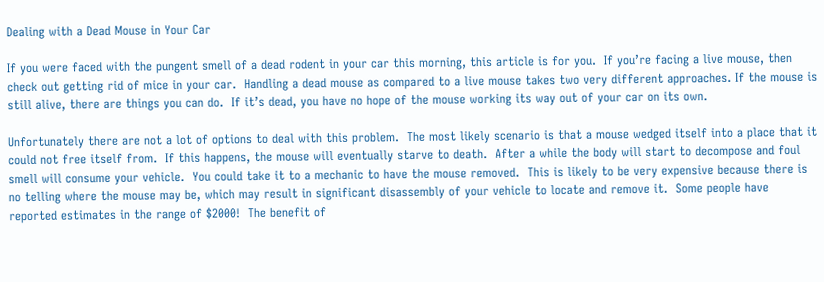Dealing with a Dead Mouse in Your Car

If you were faced with the pungent smell of a dead rodent in your car this morning, this article is for you.  If you’re facing a live mouse, then check out getting rid of mice in your car.  Handling a dead mouse as compared to a live mouse takes two very different approaches. If the mouse is still alive, there are things you can do.  If it’s dead, you have no hope of the mouse working its way out of your car on its own.

Unfortunately there are not a lot of options to deal with this problem.  The most likely scenario is that a mouse wedged itself into a place that it could not free itself from.  If this happens, the mouse will eventually starve to death.  After a while the body will start to decompose and foul smell will consume your vehicle.  You could take it to a mechanic to have the mouse removed.  This is likely to be very expensive because there is no telling where the mouse may be, which may result in significant disassembly of your vehicle to locate and remove it.  Some people have reported estimates in the range of $2000!  The benefit of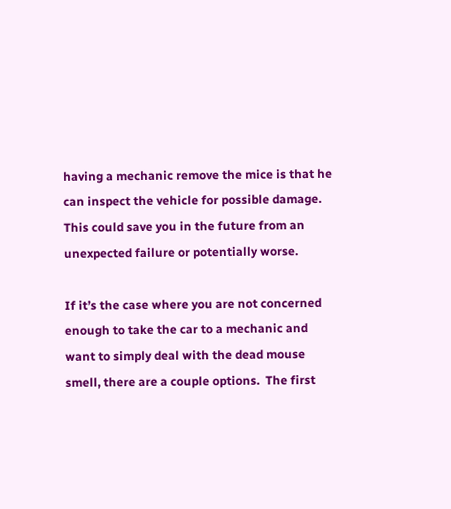having a mechanic remove the mice is that he can inspect the vehicle for possible damage.  This could save you in the future from an unexpected failure or potentially worse.

If it’s the case where you are not concerned enough to take the car to a mechanic and want to simply deal with the dead mouse smell, there are a couple options.  The first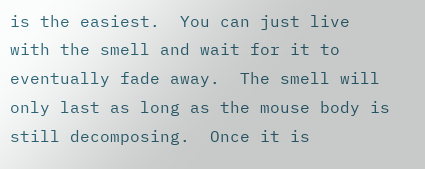is the easiest.  You can just live with the smell and wait for it to eventually fade away.  The smell will only last as long as the mouse body is still decomposing.  Once it is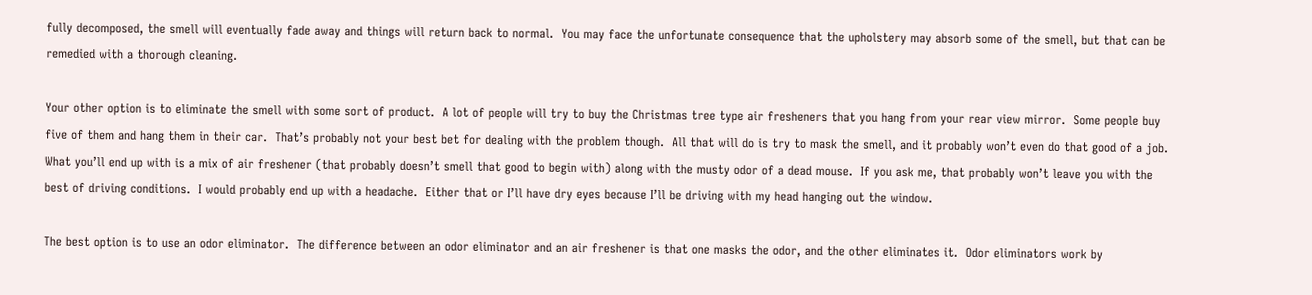fully decomposed, the smell will eventually fade away and things will return back to normal.  You may face the unfortunate consequence that the upholstery may absorb some of the smell, but that can be remedied with a thorough cleaning.

Your other option is to eliminate the smell with some sort of product.  A lot of people will try to buy the Christmas tree type air fresheners that you hang from your rear view mirror.  Some people buy five of them and hang them in their car.  That’s probably not your best bet for dealing with the problem though.  All that will do is try to mask the smell, and it probably won’t even do that good of a job.  What you’ll end up with is a mix of air freshener (that probably doesn’t smell that good to begin with) along with the musty odor of a dead mouse.  If you ask me, that probably won’t leave you with the best of driving conditions.  I would probably end up with a headache.  Either that or I’ll have dry eyes because I’ll be driving with my head hanging out the window.

The best option is to use an odor eliminator.  The difference between an odor eliminator and an air freshener is that one masks the odor, and the other eliminates it.  Odor eliminators work by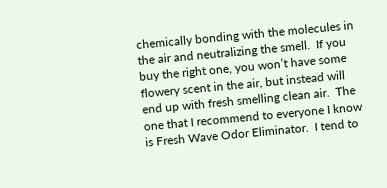chemically bonding with the molecules in the air and neutralizing the smell.  If you buy the right one, you won’t have some flowery scent in the air, but instead will end up with fresh smelling clean air.  The one that I recommend to everyone I know is Fresh Wave Odor Eliminator.  I tend to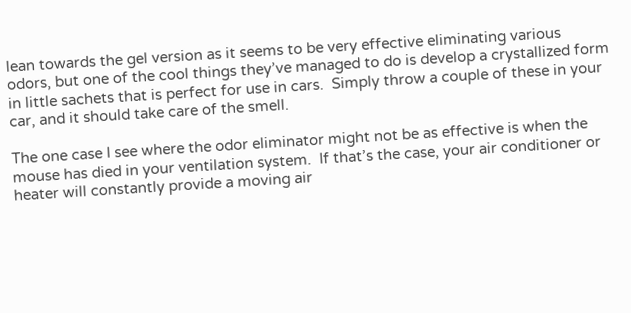lean towards the gel version as it seems to be very effective eliminating various odors, but one of the cool things they’ve managed to do is develop a crystallized form in little sachets that is perfect for use in cars.  Simply throw a couple of these in your car, and it should take care of the smell.

The one case I see where the odor eliminator might not be as effective is when the mouse has died in your ventilation system.  If that’s the case, your air conditioner or heater will constantly provide a moving air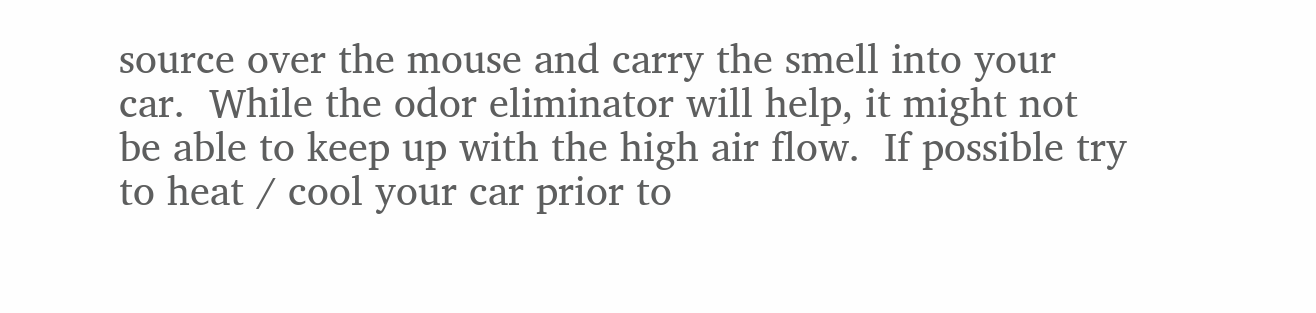source over the mouse and carry the smell into your car.  While the odor eliminator will help, it might not be able to keep up with the high air flow.  If possible try to heat / cool your car prior to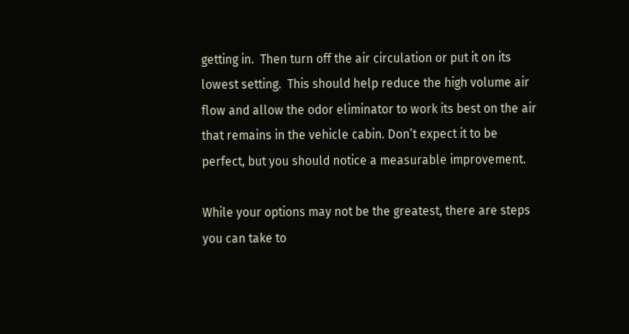getting in.  Then turn off the air circulation or put it on its lowest setting.  This should help reduce the high volume air flow and allow the odor eliminator to work its best on the air that remains in the vehicle cabin. Don’t expect it to be perfect, but you should notice a measurable improvement.

While your options may not be the greatest, there are steps you can take to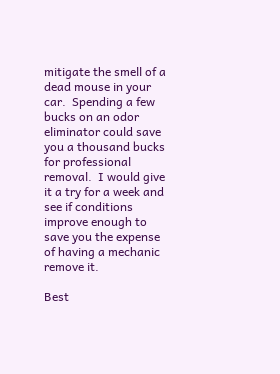mitigate the smell of a dead mouse in your car.  Spending a few bucks on an odor eliminator could save you a thousand bucks for professional removal.  I would give it a try for a week and see if conditions improve enough to save you the expense of having a mechanic remove it.

Best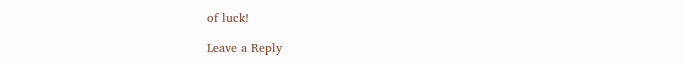of luck!

Leave a Reply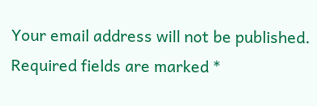Your email address will not be published. Required fields are marked *